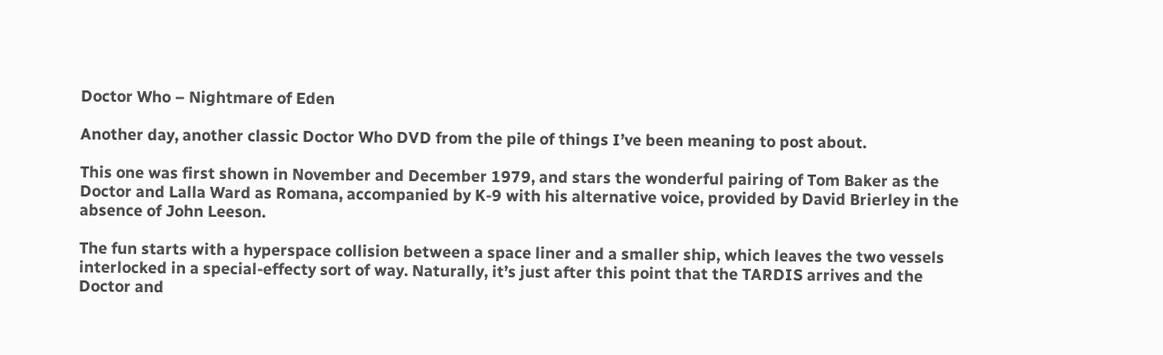Doctor Who – Nightmare of Eden

Another day, another classic Doctor Who DVD from the pile of things I’ve been meaning to post about.

This one was first shown in November and December 1979, and stars the wonderful pairing of Tom Baker as the Doctor and Lalla Ward as Romana, accompanied by K-9 with his alternative voice, provided by David Brierley in the absence of John Leeson.

The fun starts with a hyperspace collision between a space liner and a smaller ship, which leaves the two vessels interlocked in a special-effecty sort of way. Naturally, it’s just after this point that the TARDIS arrives and the Doctor and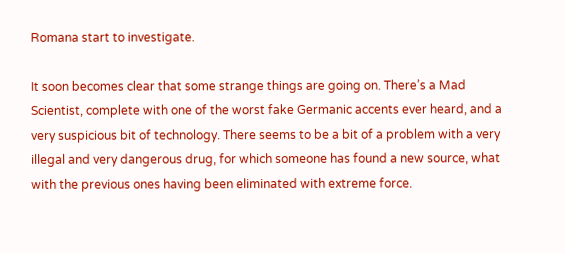Romana start to investigate.

It soon becomes clear that some strange things are going on. There’s a Mad Scientist, complete with one of the worst fake Germanic accents ever heard, and a very suspicious bit of technology. There seems to be a bit of a problem with a very illegal and very dangerous drug, for which someone has found a new source, what with the previous ones having been eliminated with extreme force.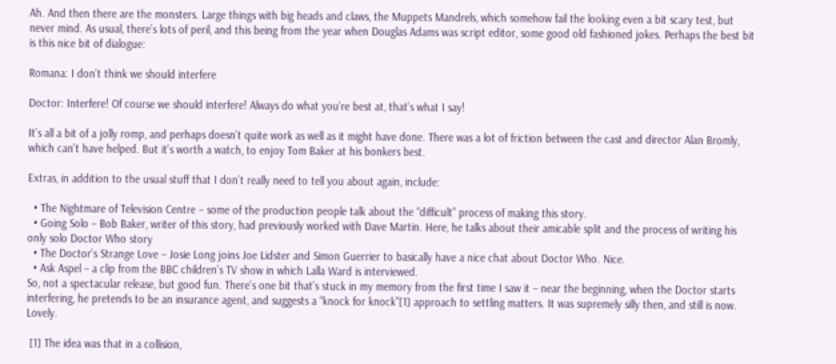Ah. And then there are the monsters. Large things with big heads and claws, the Muppets Mandrels, which somehow fail the looking even a bit scary test, but never mind. As usual, there’s lots of peril, and this being from the year when Douglas Adams was script editor, some good old fashioned jokes. Perhaps the best bit is this nice bit of dialogue:

Romana: I don’t think we should interfere

Doctor: Interfere! Of course we should interfere! Always do what you’re best at, that’s what I say!

It’s all a bit of a jolly romp, and perhaps doesn’t quite work as well as it might have done. There was a lot of friction between the cast and director Alan Bromly, which can’t have helped. But it’s worth a watch, to enjoy Tom Baker at his bonkers best.

Extras, in addition to the usual stuff that I don’t really need to tell you about again, include:

  • The Nightmare of Television Centre – some of the production people talk about the “difficult” process of making this story.
  • Going Solo – Bob Baker, writer of this story, had previously worked with Dave Martin. Here, he talks about their amicable split and the process of writing his only solo Doctor Who story
  • The Doctor’s Strange Love – Josie Long joins Joe Lidster and Simon Guerrier to basically have a nice chat about Doctor Who. Nice.
  • Ask Aspel – a clip from the BBC children’s TV show in which Lalla Ward is interviewed.
So, not a spectacular release, but good fun. There’s one bit that’s stuck in my memory from the first time I saw it – near the beginning, when the Doctor starts interfering, he pretends to be an insurance agent, and suggests a “knock for knock”[1] approach to settling matters. It was supremely silly then, and still is now. Lovely.

 [1] The idea was that in a collision,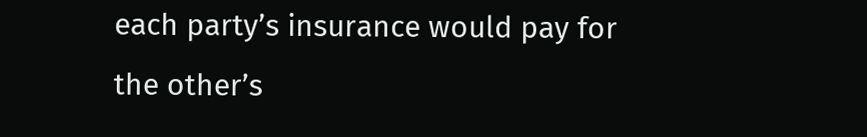each party’s insurance would pay for the other’s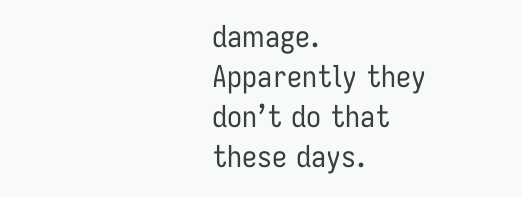damage. Apparently they don’t do that these days.